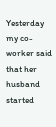Yesterday my co-worker said that her husband started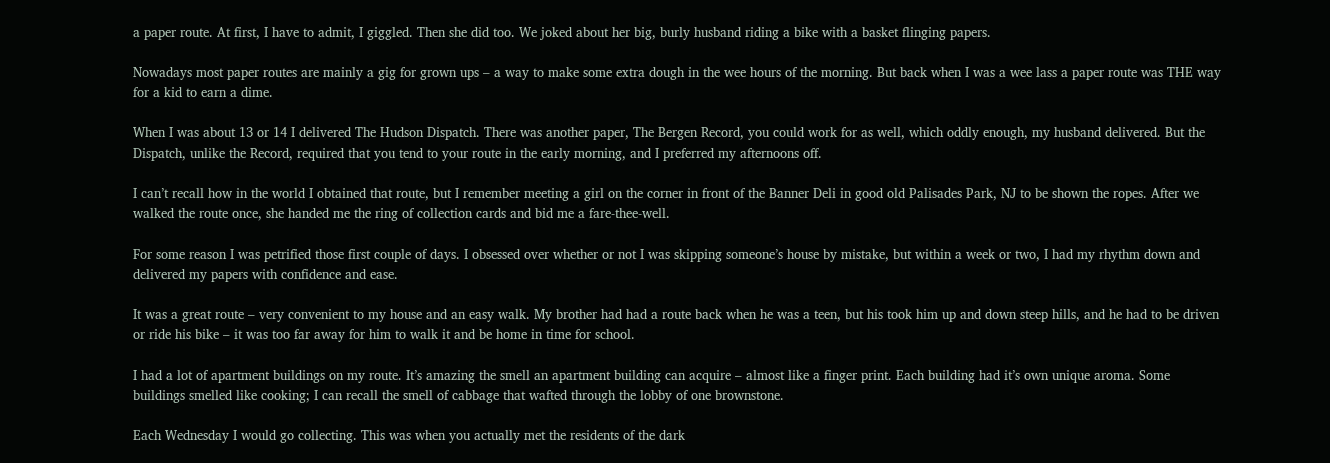a paper route. At first, I have to admit, I giggled. Then she did too. We joked about her big, burly husband riding a bike with a basket flinging papers.

Nowadays most paper routes are mainly a gig for grown ups – a way to make some extra dough in the wee hours of the morning. But back when I was a wee lass a paper route was THE way for a kid to earn a dime.

When I was about 13 or 14 I delivered The Hudson Dispatch. There was another paper, The Bergen Record, you could work for as well, which oddly enough, my husband delivered. But the Dispatch, unlike the Record, required that you tend to your route in the early morning, and I preferred my afternoons off.

I can’t recall how in the world I obtained that route, but I remember meeting a girl on the corner in front of the Banner Deli in good old Palisades Park, NJ to be shown the ropes. After we walked the route once, she handed me the ring of collection cards and bid me a fare-thee-well.

For some reason I was petrified those first couple of days. I obsessed over whether or not I was skipping someone’s house by mistake, but within a week or two, I had my rhythm down and delivered my papers with confidence and ease.

It was a great route – very convenient to my house and an easy walk. My brother had had a route back when he was a teen, but his took him up and down steep hills, and he had to be driven or ride his bike – it was too far away for him to walk it and be home in time for school.

I had a lot of apartment buildings on my route. It’s amazing the smell an apartment building can acquire – almost like a finger print. Each building had it’s own unique aroma. Some buildings smelled like cooking; I can recall the smell of cabbage that wafted through the lobby of one brownstone.

Each Wednesday I would go collecting. This was when you actually met the residents of the dark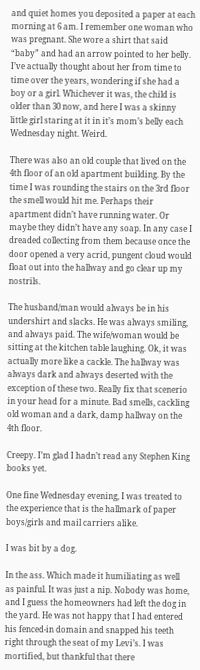and quiet homes you deposited a paper at each morning at 6 am. I remember one woman who was pregnant. She wore a shirt that said “baby” and had an arrow pointed to her belly. I’ve actually thought about her from time to time over the years, wondering if she had a boy or a girl. Whichever it was, the child is older than 30 now, and here I was a skinny little girl staring at it in it’s mom’s belly each Wednesday night. Weird.

There was also an old couple that lived on the 4th floor of an old apartment building. By the time I was rounding the stairs on the 3rd floor the smell would hit me. Perhaps their apartment didn’t have running water. Or maybe they didn’t have any soap. In any case I dreaded collecting from them because once the door opened a very acrid, pungent cloud would float out into the hallway and go clear up my nostrils.

The husband/man would always be in his undershirt and slacks. He was always smiling, and always paid. The wife/woman would be sitting at the kitchen table laughing. Ok, it was actually more like a cackle. The hallway was always dark and always deserted with the exception of these two. Really fix that scenerio in your head for a minute. Bad smells, cackling old woman and a dark, damp hallway on the 4th floor.

Creepy. I’m glad I hadn’t read any Stephen King books yet.

One fine Wednesday evening, I was treated to the experience that is the hallmark of paper boys/girls and mail carriers alike.

I was bit by a dog.

In the ass. Which made it humiliating as well as painful. It was just a nip. Nobody was home, and I guess the homeowners had left the dog in the yard. He was not happy that I had entered his fenced-in domain and snapped his teeth right through the seat of my Levi’s. I was mortified, but thankful that there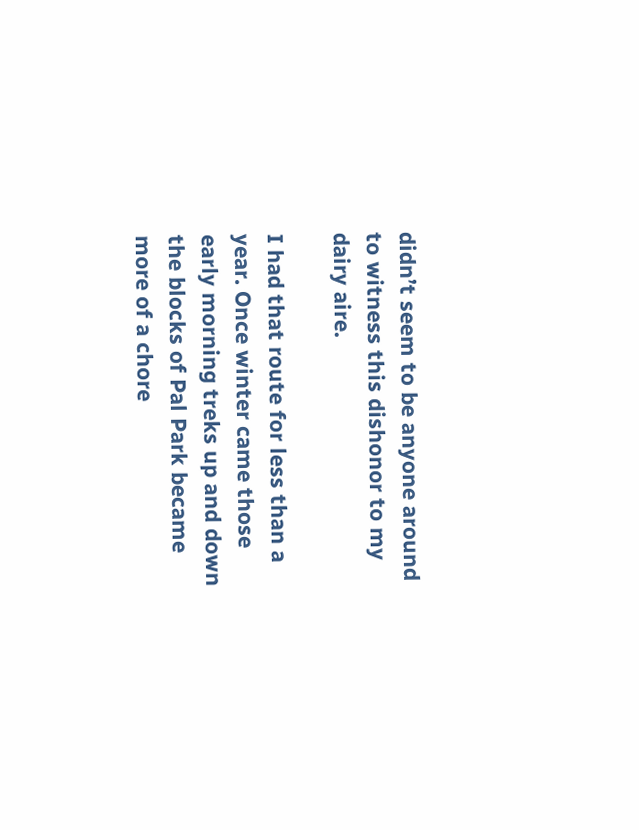didn’t seem to be anyone around to witness this dishonor to my dairy aire.

I had that route for less than a year. Once winter came those early morning treks up and down the blocks of Pal Park became more of a chore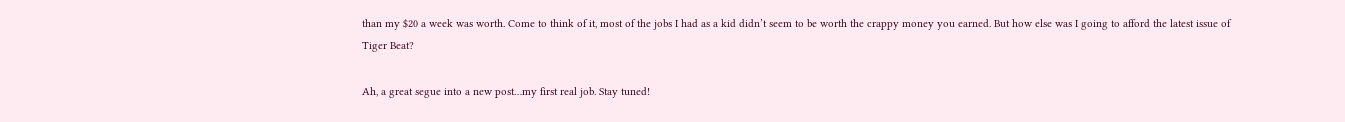than my $20 a week was worth. Come to think of it, most of the jobs I had as a kid didn’t seem to be worth the crappy money you earned. But how else was I going to afford the latest issue of Tiger Beat?

Ah, a great segue into a new post…my first real job. Stay tuned!